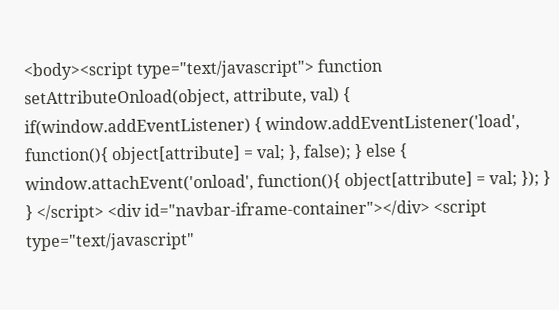<body><script type="text/javascript"> function setAttributeOnload(object, attribute, val) { if(window.addEventListener) { window.addEventListener('load', function(){ object[attribute] = val; }, false); } else { window.attachEvent('onload', function(){ object[attribute] = val; }); } } </script> <div id="navbar-iframe-container"></div> <script type="text/javascript"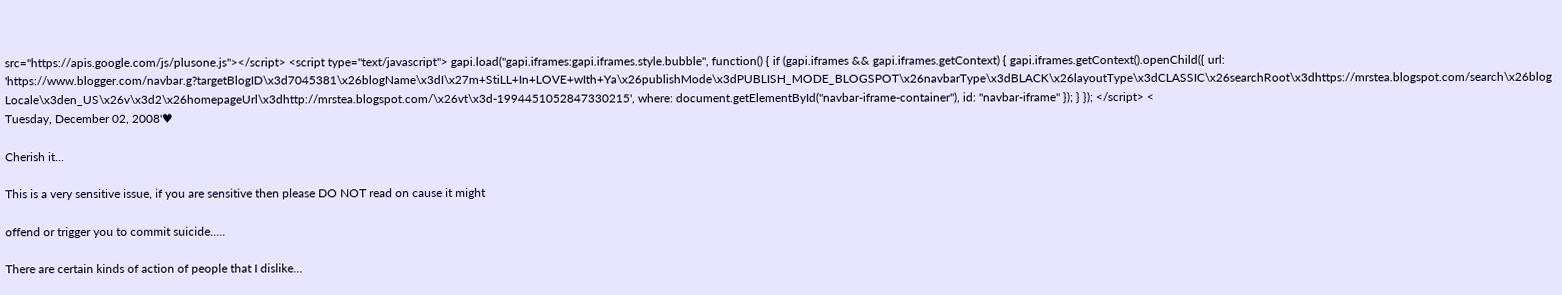src="https://apis.google.com/js/plusone.js"></script> <script type="text/javascript"> gapi.load("gapi.iframes:gapi.iframes.style.bubble", function() { if (gapi.iframes && gapi.iframes.getContext) { gapi.iframes.getContext().openChild({ url: 'https://www.blogger.com/navbar.g?targetBlogID\x3d7045381\x26blogName\x3dI\x27m+StiLL+In+LOVE+wIth+Ya\x26publishMode\x3dPUBLISH_MODE_BLOGSPOT\x26navbarType\x3dBLACK\x26layoutType\x3dCLASSIC\x26searchRoot\x3dhttps://mrstea.blogspot.com/search\x26blogLocale\x3den_US\x26v\x3d2\x26homepageUrl\x3dhttp://mrstea.blogspot.com/\x26vt\x3d-1994451052847330215', where: document.getElementById("navbar-iframe-container"), id: "navbar-iframe" }); } }); </script> <
Tuesday, December 02, 2008'♥

Cherish it...

This is a very sensitive issue, if you are sensitive then please DO NOT read on cause it might

offend or trigger you to commit suicide.....

There are certain kinds of action of people that I dislike...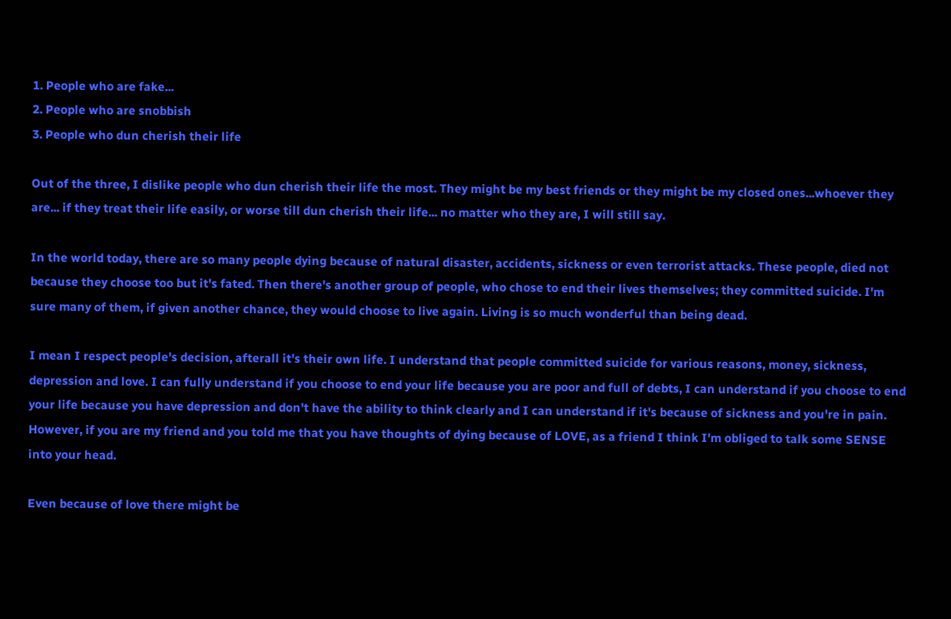1. People who are fake...
2. People who are snobbish
3. People who dun cherish their life

Out of the three, I dislike people who dun cherish their life the most. They might be my best friends or they might be my closed ones...whoever they are... if they treat their life easily, or worse till dun cherish their life... no matter who they are, I will still say.

In the world today, there are so many people dying because of natural disaster, accidents, sickness or even terrorist attacks. These people, died not because they choose too but it's fated. Then there's another group of people, who chose to end their lives themselves; they committed suicide. I'm sure many of them, if given another chance, they would choose to live again. Living is so much wonderful than being dead.

I mean I respect people's decision, afterall it's their own life. I understand that people committed suicide for various reasons, money, sickness, depression and love. I can fully understand if you choose to end your life because you are poor and full of debts, I can understand if you choose to end your life because you have depression and don't have the ability to think clearly and I can understand if it's because of sickness and you're in pain. However, if you are my friend and you told me that you have thoughts of dying because of LOVE, as a friend I think I'm obliged to talk some SENSE into your head.

Even because of love there might be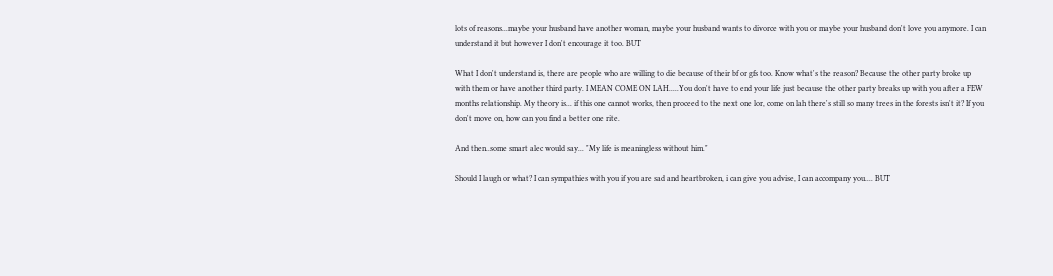lots of reasons...maybe your husband have another woman, maybe your husband wants to divorce with you or maybe your husband don't love you anymore. I can understand it but however I don't encourage it too. BUT

What I don't understand is, there are people who are willing to die because of their bf or gfs too. Know what's the reason? Because the other party broke up with them or have another third party. I MEAN COME ON LAH.....You don't have to end your life just because the other party breaks up with you after a FEW months relationship. My theory is... if this one cannot works, then proceed to the next one lor, come on lah there's still so many trees in the forests isn't it? If you don't move on, how can you find a better one rite.

And then..some smart alec would say... "My life is meaningless without him."

Should I laugh or what? I can sympathies with you if you are sad and heartbroken, i can give you advise, I can accompany you.... BUT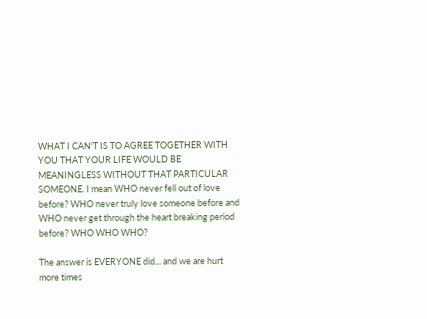WHAT I CAN'T IS TO AGREE TOGETHER WITH YOU THAT YOUR LIFE WOULD BE MEANINGLESS WITHOUT THAT PARTICULAR SOMEONE. I mean WHO never fell out of love before? WHO never truly love someone before and WHO never get through the heart breaking period before? WHO WHO WHO?

The answer is EVERYONE did... and we are hurt more times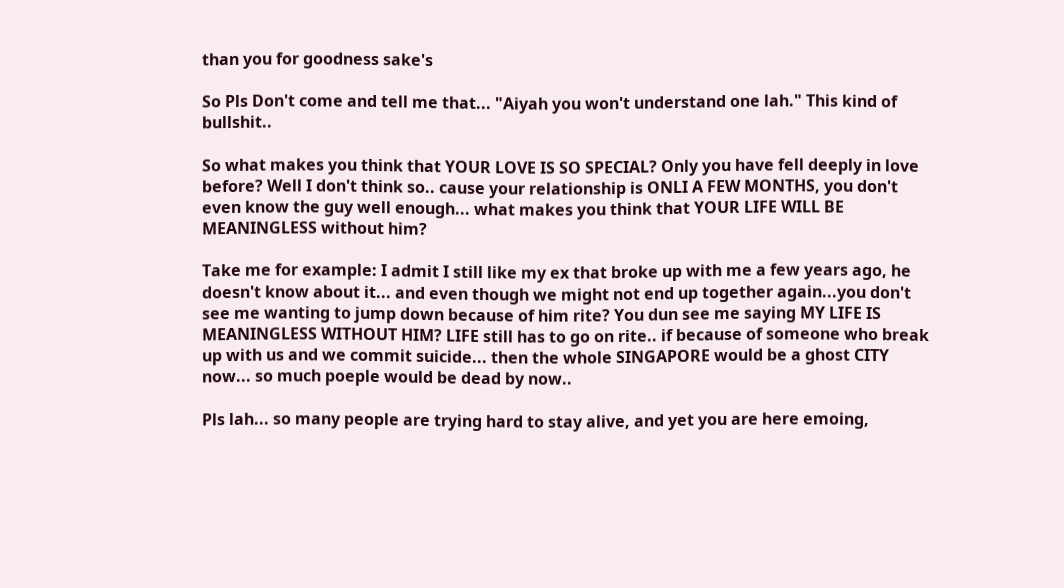than you for goodness sake's

So Pls Don't come and tell me that... "Aiyah you won't understand one lah." This kind of bullshit..

So what makes you think that YOUR LOVE IS SO SPECIAL? Only you have fell deeply in love before? Well I don't think so.. cause your relationship is ONLI A FEW MONTHS, you don't even know the guy well enough... what makes you think that YOUR LIFE WILL BE MEANINGLESS without him?

Take me for example: I admit I still like my ex that broke up with me a few years ago, he doesn't know about it... and even though we might not end up together again...you don't see me wanting to jump down because of him rite? You dun see me saying MY LIFE IS MEANINGLESS WITHOUT HIM? LIFE still has to go on rite.. if because of someone who break up with us and we commit suicide... then the whole SINGAPORE would be a ghost CITY now... so much poeple would be dead by now..

Pls lah... so many people are trying hard to stay alive, and yet you are here emoing,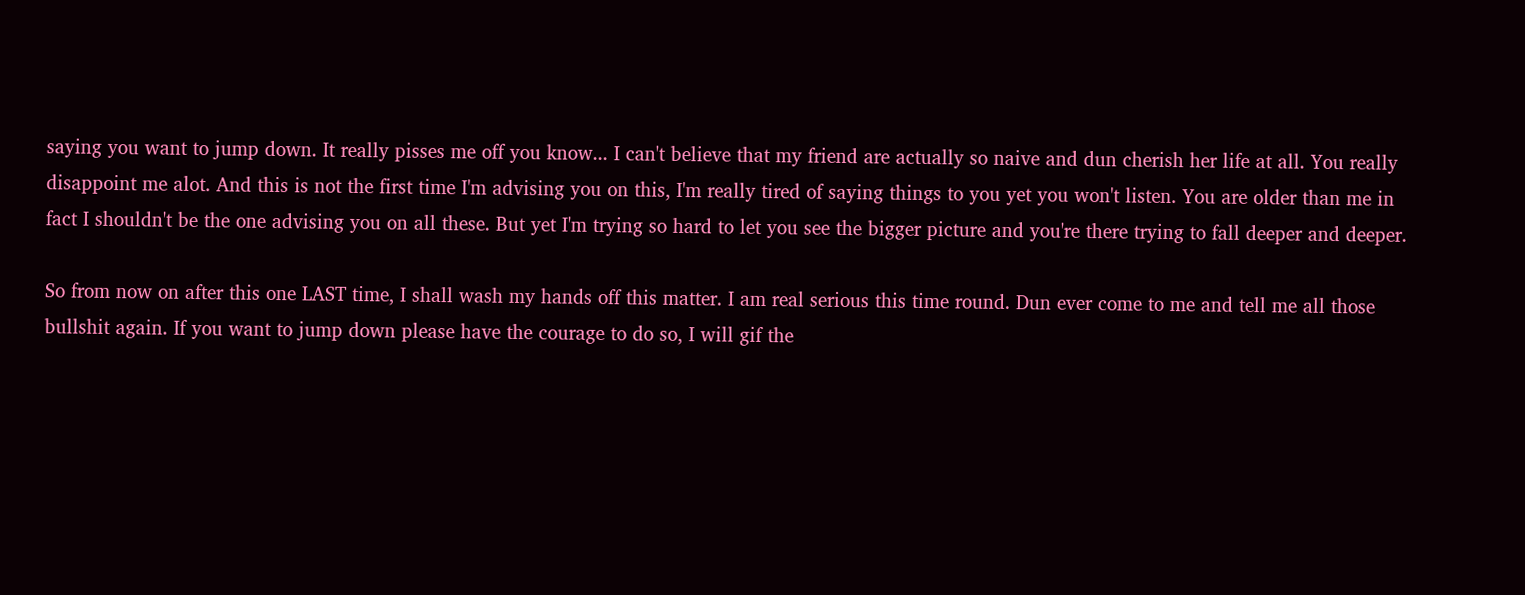saying you want to jump down. It really pisses me off you know... I can't believe that my friend are actually so naive and dun cherish her life at all. You really disappoint me alot. And this is not the first time I'm advising you on this, I'm really tired of saying things to you yet you won't listen. You are older than me in fact I shouldn't be the one advising you on all these. But yet I'm trying so hard to let you see the bigger picture and you're there trying to fall deeper and deeper.

So from now on after this one LAST time, I shall wash my hands off this matter. I am real serious this time round. Dun ever come to me and tell me all those bullshit again. If you want to jump down please have the courage to do so, I will gif the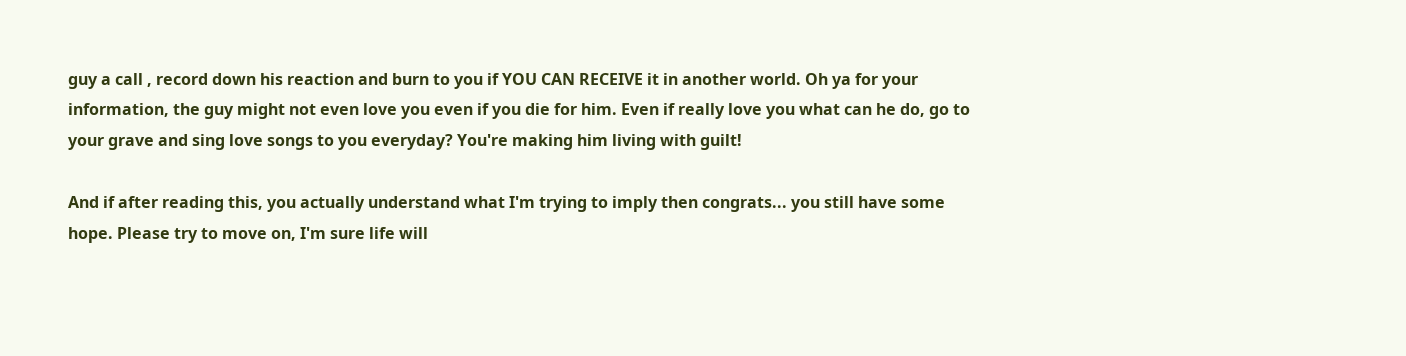guy a call , record down his reaction and burn to you if YOU CAN RECEIVE it in another world. Oh ya for your information, the guy might not even love you even if you die for him. Even if really love you what can he do, go to your grave and sing love songs to you everyday? You're making him living with guilt!

And if after reading this, you actually understand what I'm trying to imply then congrats... you still have some hope. Please try to move on, I'm sure life will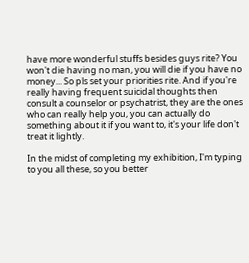have more wonderful stuffs besides guys rite? You won't die having no man, you will die if you have no money... So pls set your priorities rite. And if you're really having frequent suicidal thoughts then consult a counselor or psychatrist, they are the ones who can really help you, you can actually do something about it if you want to, it's your life don't treat it lightly.

In the midst of completing my exhibition, I'm typing to you all these, so you better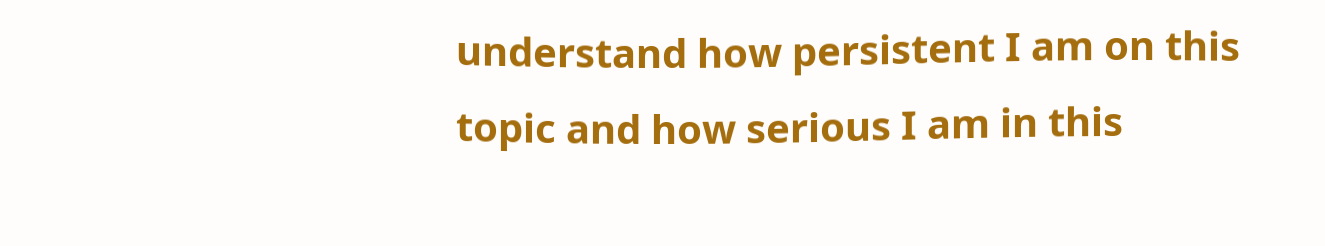understand how persistent I am on this topic and how serious I am in this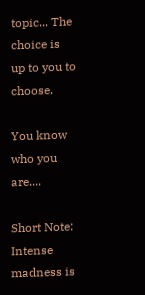topic... The choice is up to you to choose.

You know who you are....

Short Note: Intense madness is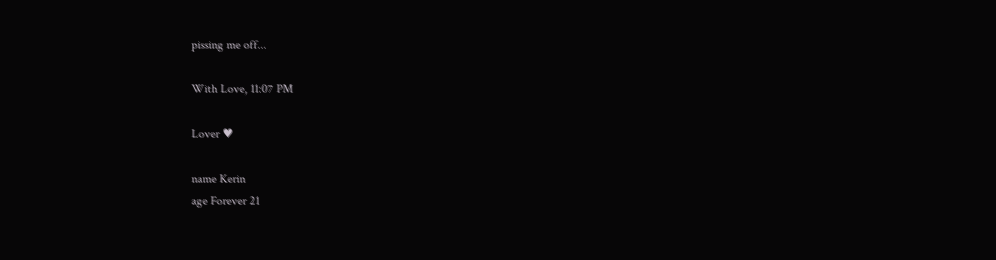pissing me off...

With Love, 11:07 PM

Lover ♥

name Kerin
age Forever 21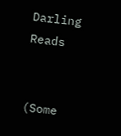Darling Reads


(Some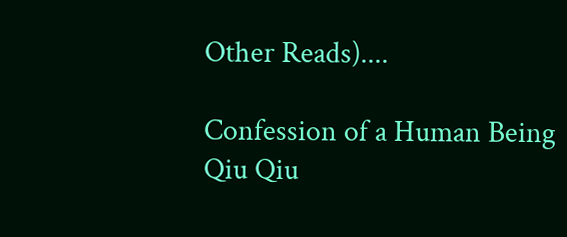Other Reads)....

Confession of a Human Being
Qiu Qiu